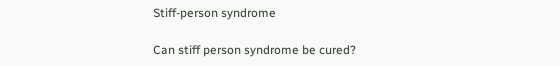Stiff-person syndrome

Can stiff person syndrome be cured?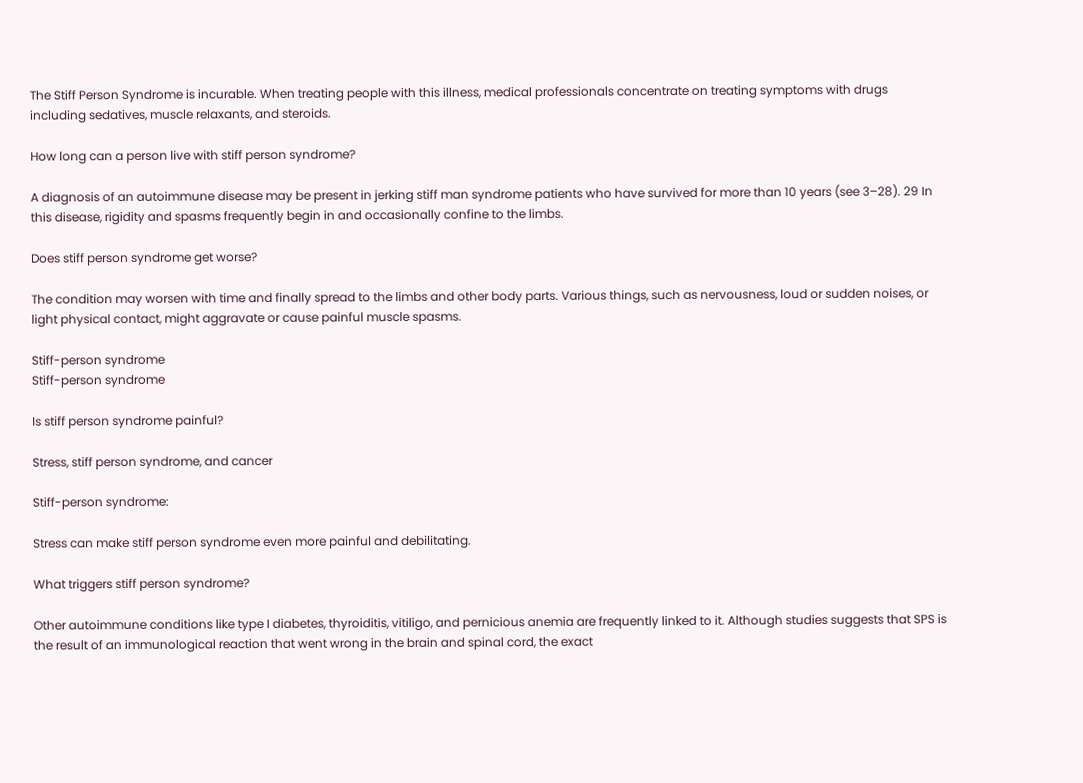The Stiff Person Syndrome is incurable. When treating people with this illness, medical professionals concentrate on treating symptoms with drugs including sedatives, muscle relaxants, and steroids.

How long can a person live with stiff person syndrome?

A diagnosis of an autoimmune disease may be present in jerking stiff man syndrome patients who have survived for more than 10 years (see 3–28). 29 In this disease, rigidity and spasms frequently begin in and occasionally confine to the limbs.

Does stiff person syndrome get worse?

The condition may worsen with time and finally spread to the limbs and other body parts. Various things, such as nervousness, loud or sudden noises, or light physical contact, might aggravate or cause painful muscle spasms.

Stiff-person syndrome
Stiff-person syndrome

Is stiff person syndrome painful?

Stress, stiff person syndrome, and cancer

Stiff-person syndrome:

Stress can make stiff person syndrome even more painful and debilitating.

What triggers stiff person syndrome?

Other autoimmune conditions like type I diabetes, thyroiditis, vitiligo, and pernicious anemia are frequently linked to it. Although studies suggests that SPS is the result of an immunological reaction that went wrong in the brain and spinal cord, the exact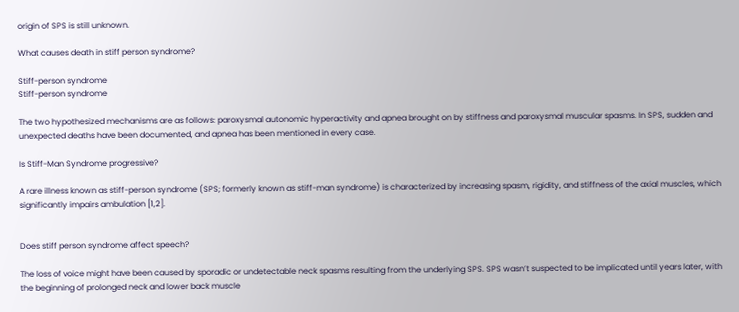origin of SPS is still unknown.

What causes death in stiff person syndrome?

Stiff-person syndrome
Stiff-person syndrome

The two hypothesized mechanisms are as follows: paroxysmal autonomic hyperactivity and apnea brought on by stiffness and paroxysmal muscular spasms. In SPS, sudden and unexpected deaths have been documented, and apnea has been mentioned in every case.

Is Stiff-Man Syndrome progressive?

A rare illness known as stiff-person syndrome (SPS; formerly known as stiff-man syndrome) is characterized by increasing spasm, rigidity, and stiffness of the axial muscles, which significantly impairs ambulation [1,2].


Does stiff person syndrome affect speech?

The loss of voice might have been caused by sporadic or undetectable neck spasms resulting from the underlying SPS. SPS wasn’t suspected to be implicated until years later, with the beginning of prolonged neck and lower back muscle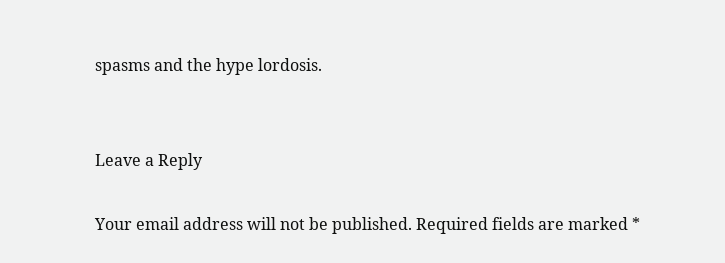spasms and the hype lordosis.


Leave a Reply

Your email address will not be published. Required fields are marked *